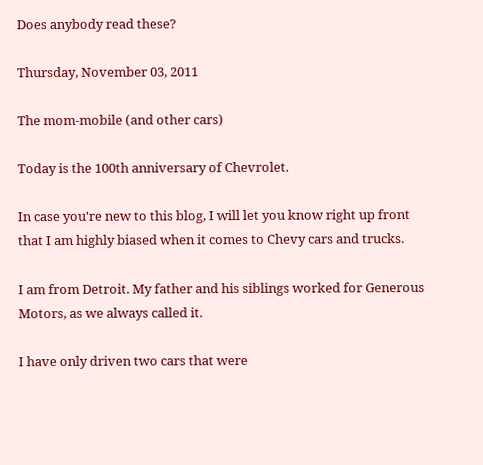Does anybody read these?

Thursday, November 03, 2011

The mom-mobile (and other cars)

Today is the 100th anniversary of Chevrolet.

In case you're new to this blog, I will let you know right up front that I am highly biased when it comes to Chevy cars and trucks.

I am from Detroit. My father and his siblings worked for Generous Motors, as we always called it.

I have only driven two cars that were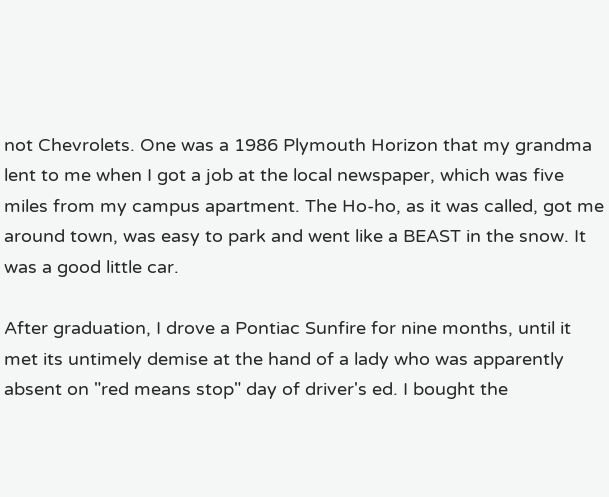not Chevrolets. One was a 1986 Plymouth Horizon that my grandma lent to me when I got a job at the local newspaper, which was five miles from my campus apartment. The Ho-ho, as it was called, got me around town, was easy to park and went like a BEAST in the snow. It was a good little car.

After graduation, I drove a Pontiac Sunfire for nine months, until it met its untimely demise at the hand of a lady who was apparently absent on "red means stop" day of driver's ed. I bought the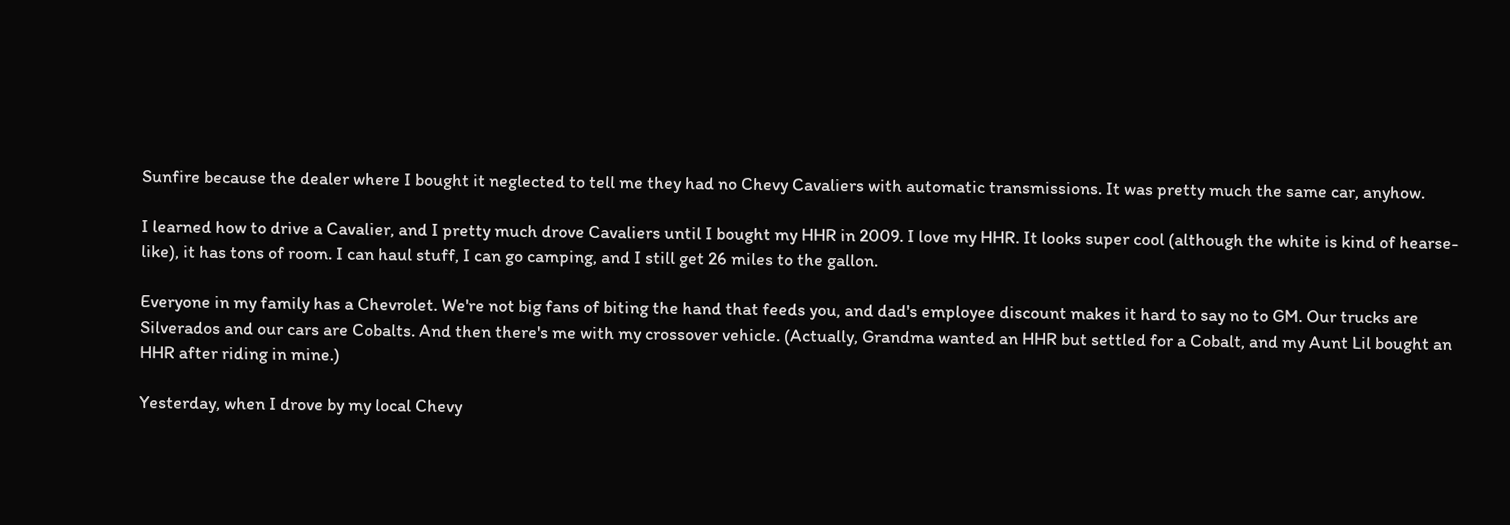Sunfire because the dealer where I bought it neglected to tell me they had no Chevy Cavaliers with automatic transmissions. It was pretty much the same car, anyhow.

I learned how to drive a Cavalier, and I pretty much drove Cavaliers until I bought my HHR in 2009. I love my HHR. It looks super cool (although the white is kind of hearse-like), it has tons of room. I can haul stuff, I can go camping, and I still get 26 miles to the gallon.

Everyone in my family has a Chevrolet. We're not big fans of biting the hand that feeds you, and dad's employee discount makes it hard to say no to GM. Our trucks are Silverados and our cars are Cobalts. And then there's me with my crossover vehicle. (Actually, Grandma wanted an HHR but settled for a Cobalt, and my Aunt Lil bought an HHR after riding in mine.)

Yesterday, when I drove by my local Chevy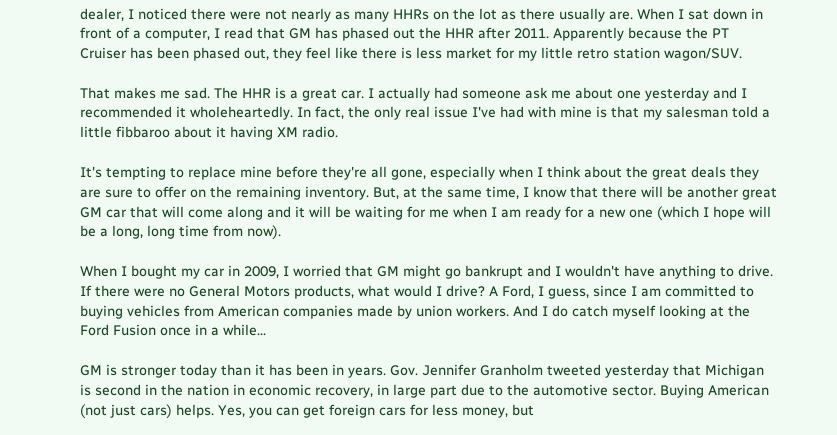dealer, I noticed there were not nearly as many HHRs on the lot as there usually are. When I sat down in front of a computer, I read that GM has phased out the HHR after 2011. Apparently because the PT Cruiser has been phased out, they feel like there is less market for my little retro station wagon/SUV.

That makes me sad. The HHR is a great car. I actually had someone ask me about one yesterday and I recommended it wholeheartedly. In fact, the only real issue I've had with mine is that my salesman told a little fibbaroo about it having XM radio.

It's tempting to replace mine before they're all gone, especially when I think about the great deals they are sure to offer on the remaining inventory. But, at the same time, I know that there will be another great GM car that will come along and it will be waiting for me when I am ready for a new one (which I hope will be a long, long time from now).

When I bought my car in 2009, I worried that GM might go bankrupt and I wouldn't have anything to drive. If there were no General Motors products, what would I drive? A Ford, I guess, since I am committed to buying vehicles from American companies made by union workers. And I do catch myself looking at the Ford Fusion once in a while...

GM is stronger today than it has been in years. Gov. Jennifer Granholm tweeted yesterday that Michigan is second in the nation in economic recovery, in large part due to the automotive sector. Buying American (not just cars) helps. Yes, you can get foreign cars for less money, but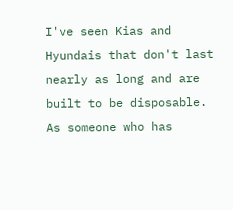I've seen Kias and Hyundais that don't last nearly as long and are built to be disposable. As someone who has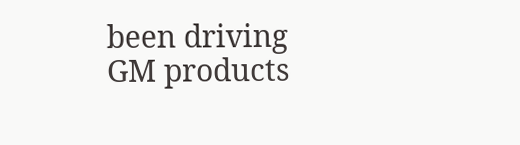been driving GM products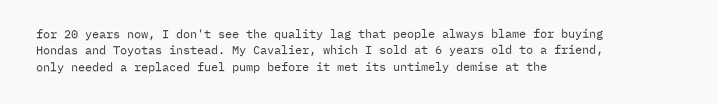for 20 years now, I don't see the quality lag that people always blame for buying Hondas and Toyotas instead. My Cavalier, which I sold at 6 years old to a friend, only needed a replaced fuel pump before it met its untimely demise at the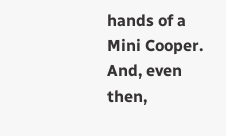hands of a Mini Cooper. And, even then,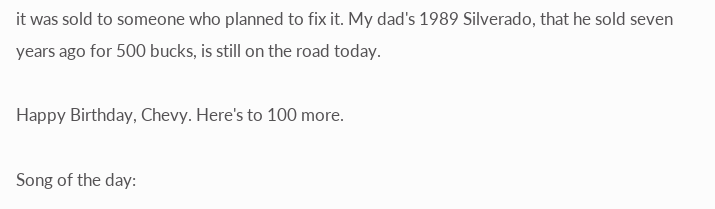it was sold to someone who planned to fix it. My dad's 1989 Silverado, that he sold seven years ago for 500 bucks, is still on the road today.

Happy Birthday, Chevy. Here's to 100 more.

Song of the day: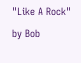"Like A Rock" by Bob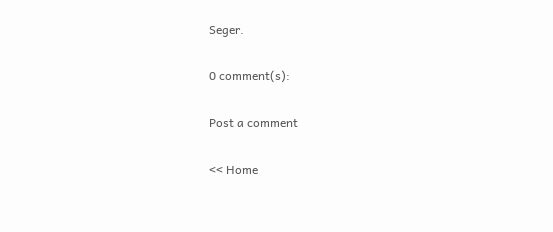Seger.

0 comment(s):

Post a comment

<< Home